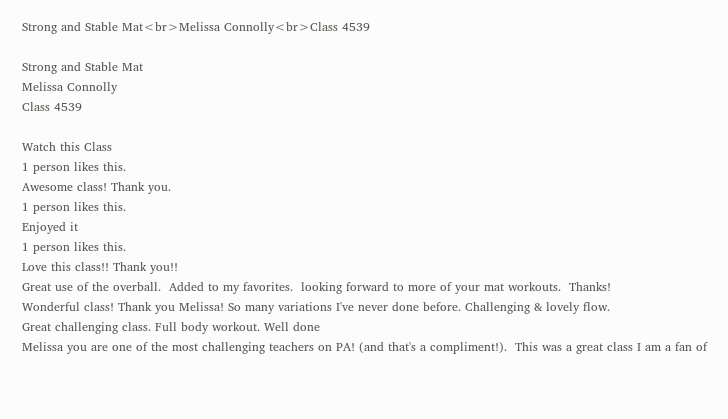Strong and Stable Mat<br>Melissa Connolly<br>Class 4539

Strong and Stable Mat
Melissa Connolly
Class 4539

Watch this Class
1 person likes this.
Awesome class! Thank you.
1 person likes this.
Enjoyed it
1 person likes this.
Love this class!! Thank you!!
Great use of the overball.  Added to my favorites.  looking forward to more of your mat workouts.  Thanks!
Wonderful class! Thank you Melissa! So many variations I've never done before. Challenging & lovely flow.
Great challenging class. Full body workout. Well done
Melissa you are one of the most challenging teachers on PA! (and that's a compliment!).  This was a great class I am a fan of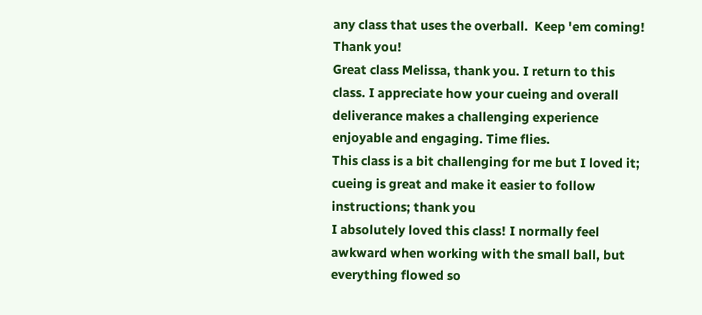any class that uses the overball.  Keep 'em coming! Thank you!
Great class Melissa, thank you. I return to this class. I appreciate how your cueing and overall deliverance makes a challenging experience enjoyable and engaging. Time flies.
This class is a bit challenging for me but I loved it; cueing is great and make it easier to follow instructions; thank you
I absolutely loved this class! I normally feel awkward when working with the small ball, but everything flowed so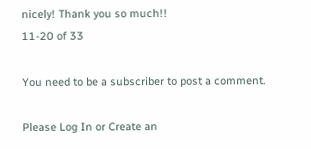nicely! Thank you so much!!
11-20 of 33

You need to be a subscriber to post a comment.

Please Log In or Create an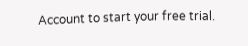Account to start your free trial.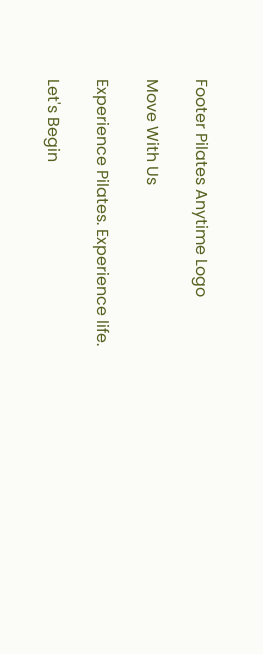Footer Pilates Anytime Logo

Move With Us

Experience Pilates. Experience life.

Let's Begin